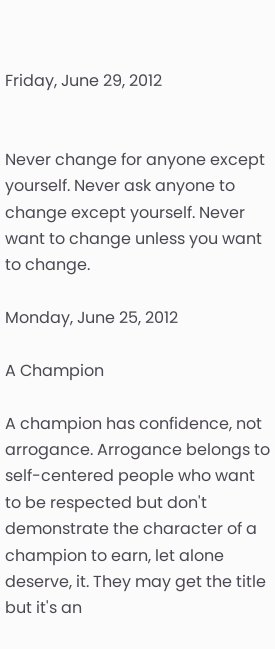Friday, June 29, 2012


Never change for anyone except yourself. Never ask anyone to change except yourself. Never want to change unless you want to change.

Monday, June 25, 2012

A Champion

A champion has confidence, not arrogance. Arrogance belongs to self-centered people who want to be respected but don't demonstrate the character of a champion to earn, let alone deserve, it. They may get the title but it's an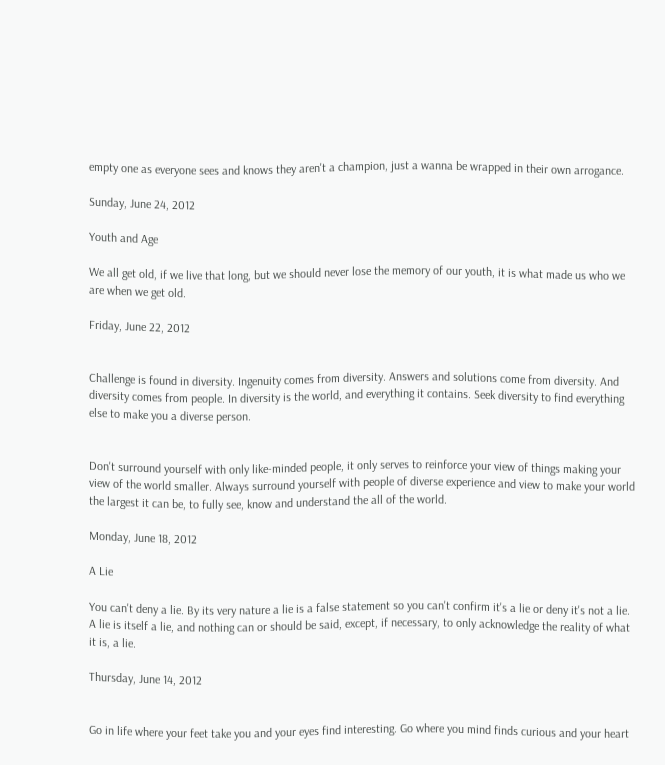empty one as everyone sees and knows they aren't a champion, just a wanna be wrapped in their own arrogance.

Sunday, June 24, 2012

Youth and Age

We all get old, if we live that long, but we should never lose the memory of our youth, it is what made us who we are when we get old.

Friday, June 22, 2012


Challenge is found in diversity. Ingenuity comes from diversity. Answers and solutions come from diversity. And diversity comes from people. In diversity is the world, and everything it contains. Seek diversity to find everything else to make you a diverse person.


Don't surround yourself with only like-minded people, it only serves to reinforce your view of things making your view of the world smaller. Always surround yourself with people of diverse experience and view to make your world the largest it can be, to fully see, know and understand the all of the world.

Monday, June 18, 2012

A Lie

You can't deny a lie. By its very nature a lie is a false statement so you can't confirm it's a lie or deny it's not a lie. A lie is itself a lie, and nothing can or should be said, except, if necessary, to only acknowledge the reality of what it is, a lie.

Thursday, June 14, 2012


Go in life where your feet take you and your eyes find interesting. Go where you mind finds curious and your heart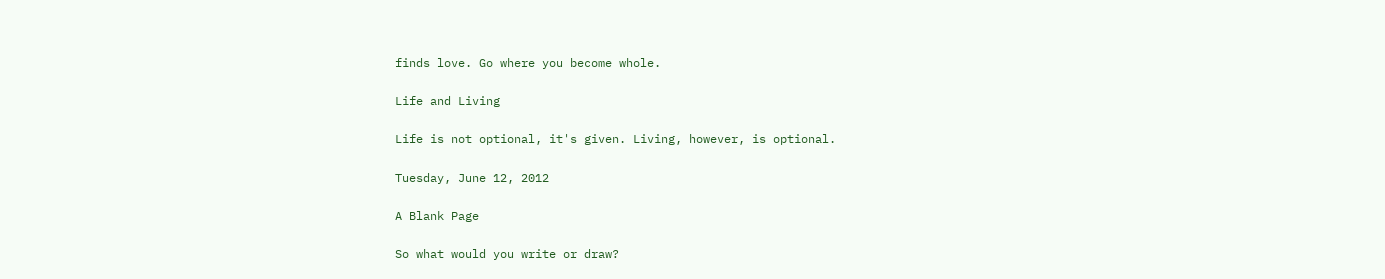finds love. Go where you become whole.

Life and Living

Life is not optional, it's given. Living, however, is optional.

Tuesday, June 12, 2012

A Blank Page

So what would you write or draw?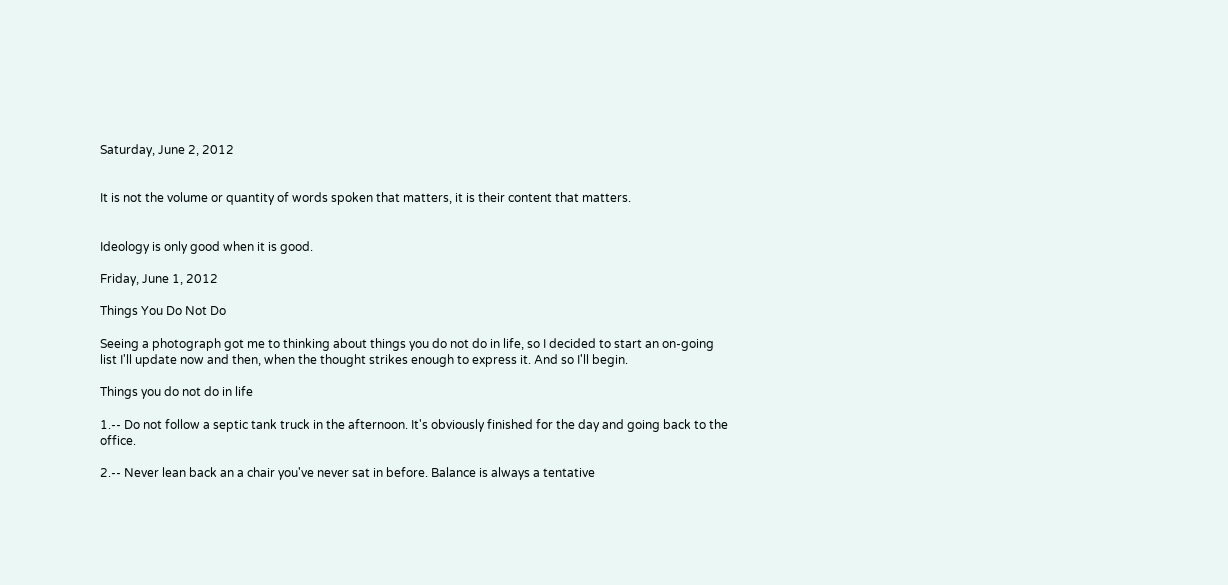Saturday, June 2, 2012


It is not the volume or quantity of words spoken that matters, it is their content that matters.


Ideology is only good when it is good.

Friday, June 1, 2012

Things You Do Not Do

Seeing a photograph got me to thinking about things you do not do in life, so I decided to start an on-going list I'll update now and then, when the thought strikes enough to express it. And so I'll begin.

Things you do not do in life

1.-- Do not follow a septic tank truck in the afternoon. It's obviously finished for the day and going back to the office.

2.-- Never lean back an a chair you've never sat in before. Balance is always a tentative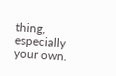thing, especially your own.